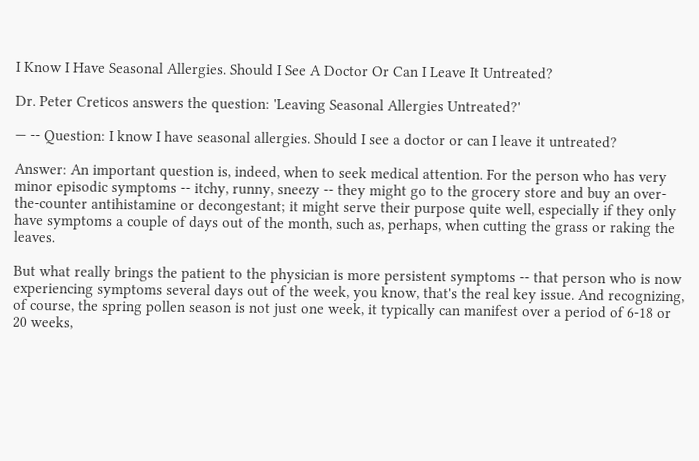I Know I Have Seasonal Allergies. Should I See A Doctor Or Can I Leave It Untreated?

Dr. Peter Creticos answers the question: 'Leaving Seasonal Allergies Untreated?'

— -- Question: I know I have seasonal allergies. Should I see a doctor or can I leave it untreated?

Answer: An important question is, indeed, when to seek medical attention. For the person who has very minor episodic symptoms -- itchy, runny, sneezy -- they might go to the grocery store and buy an over-the-counter antihistamine or decongestant; it might serve their purpose quite well, especially if they only have symptoms a couple of days out of the month, such as, perhaps, when cutting the grass or raking the leaves.

But what really brings the patient to the physician is more persistent symptoms -- that person who is now experiencing symptoms several days out of the week, you know, that's the real key issue. And recognizing, of course, the spring pollen season is not just one week, it typically can manifest over a period of 6-18 or 20 weeks,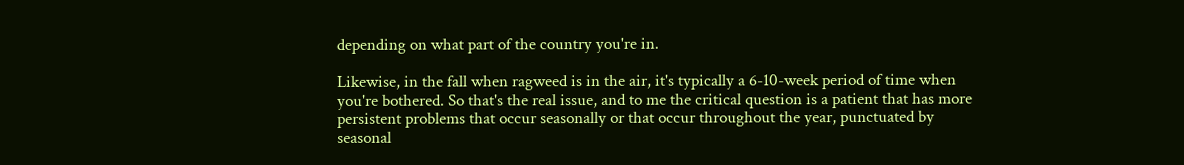depending on what part of the country you're in.

Likewise, in the fall when ragweed is in the air, it's typically a 6-10-week period of time when you're bothered. So that's the real issue, and to me the critical question is a patient that has more persistent problems that occur seasonally or that occur throughout the year, punctuated by seasonal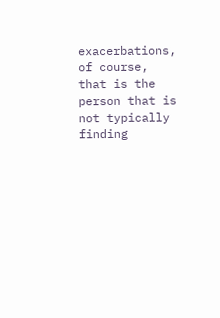exacerbations, of course, that is the person that is not typically finding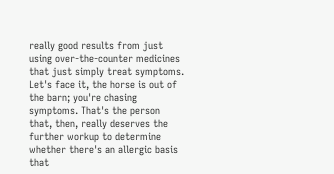really good results from just using over-the-counter medicines that just simply treat symptoms. Let's face it, the horse is out of the barn; you're chasing symptoms. That's the person that, then, really deserves the further workup to determine whether there's an allergic basis that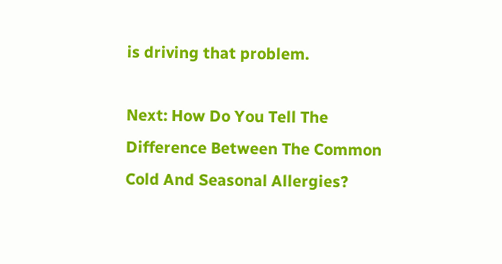is driving that problem.

Next: How Do You Tell The Difference Between The Common Cold And Seasonal Allergies?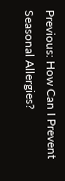Previous: How Can I Prevent Seasonal Allergies?